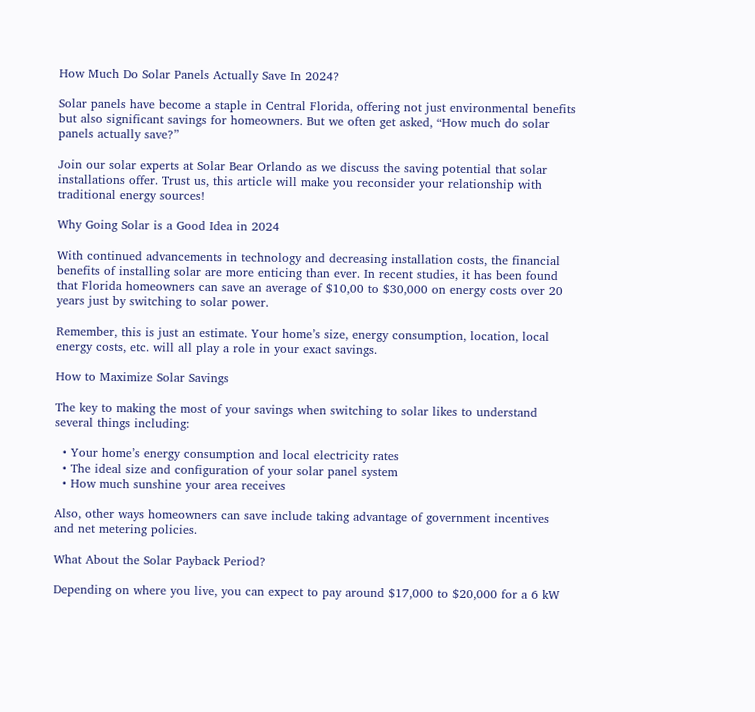How Much Do Solar Panels Actually Save In 2024?

Solar panels have become a staple in Central Florida, offering not just environmental benefits but also significant savings for homeowners. But we often get asked, “How much do solar panels actually save?”

Join our solar experts at Solar Bear Orlando as we discuss the saving potential that solar installations offer. Trust us, this article will make you reconsider your relationship with traditional energy sources!

Why Going Solar is a Good Idea in 2024

With continued advancements in technology and decreasing installation costs, the financial benefits of installing solar are more enticing than ever. In recent studies, it has been found that Florida homeowners can save an average of $10,00 to $30,000 on energy costs over 20 years just by switching to solar power.

Remember, this is just an estimate. Your home’s size, energy consumption, location, local energy costs, etc. will all play a role in your exact savings.

How to Maximize Solar Savings

The key to making the most of your savings when switching to solar likes to understand several things including:

  • Your home’s energy consumption and local electricity rates
  • The ideal size and configuration of your solar panel system
  • How much sunshine your area receives

Also, other ways homeowners can save include taking advantage of government incentives and net metering policies.

What About the Solar Payback Period?

Depending on where you live, you can expect to pay around $17,000 to $20,000 for a 6 kW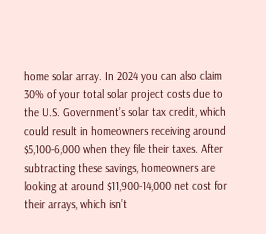home solar array. In 2024 you can also claim 30% of your total solar project costs due to the U.S. Government’s solar tax credit, which could result in homeowners receiving around $5,100-6,000 when they file their taxes. After subtracting these savings, homeowners are looking at around $11,900-14,000 net cost for their arrays, which isn’t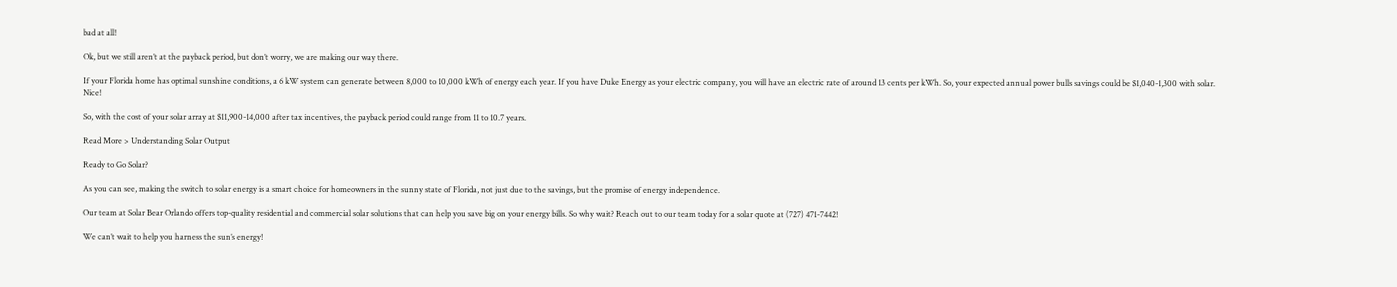bad at all!

Ok, but we still aren’t at the payback period, but don’t worry, we are making our way there.

If your Florida home has optimal sunshine conditions, a 6 kW system can generate between 8,000 to 10,000 kWh of energy each year. If you have Duke Energy as your electric company, you will have an electric rate of around 13 cents per kWh. So, your expected annual power bulls savings could be $1,040-1,300 with solar. Nice!

So, with the cost of your solar array at $11,900-14,000 after tax incentives, the payback period could range from 11 to 10.7 years.

Read More > Understanding Solar Output

Ready to Go Solar?

As you can see, making the switch to solar energy is a smart choice for homeowners in the sunny state of Florida, not just due to the savings, but the promise of energy independence.

Our team at Solar Bear Orlando offers top-quality residential and commercial solar solutions that can help you save big on your energy bills. So why wait? Reach out to our team today for a solar quote at (727) 471-7442!

We can’t wait to help you harness the sun’s energy!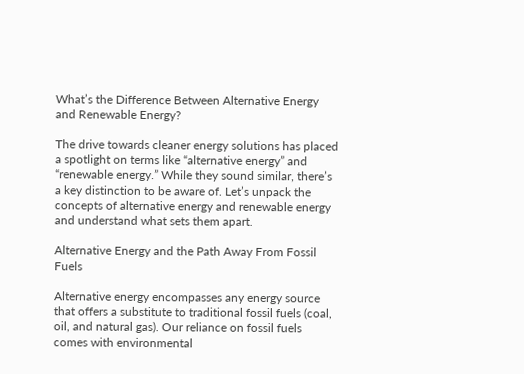What’s the Difference Between Alternative Energy and Renewable Energy?

The drive towards cleaner energy solutions has placed a spotlight on terms like “alternative energy” and “renewable energy.” While they sound similar, there’s a key distinction to be aware of. Let’s unpack the concepts of alternative energy and renewable energy and understand what sets them apart.

Alternative Energy and the Path Away From Fossil Fuels

Alternative energy encompasses any energy source that offers a substitute to traditional fossil fuels (coal, oil, and natural gas). Our reliance on fossil fuels comes with environmental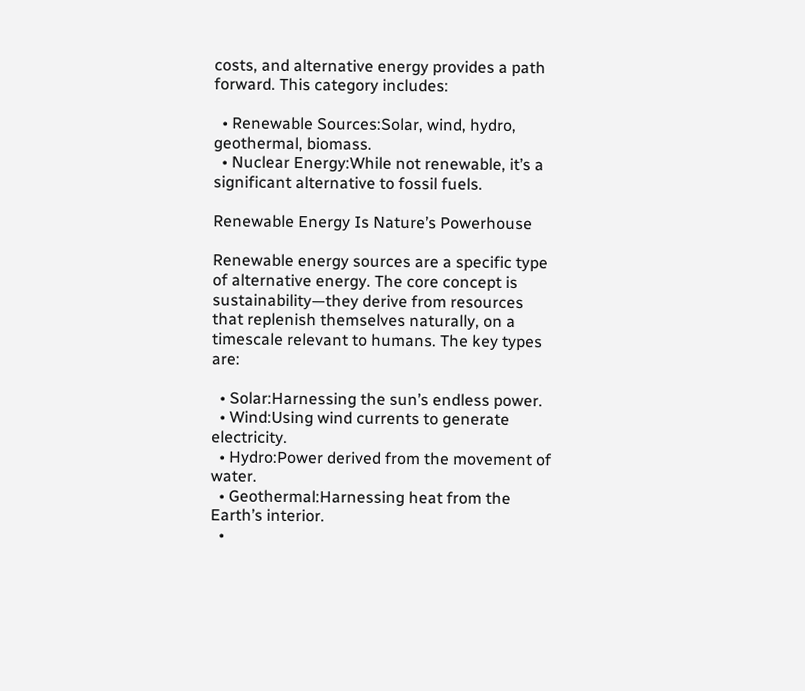costs, and alternative energy provides a path forward. This category includes:

  • Renewable Sources:Solar, wind, hydro, geothermal, biomass.
  • Nuclear Energy:While not renewable, it’s a significant alternative to fossil fuels.

Renewable Energy Is Nature’s Powerhouse

Renewable energy sources are a specific type of alternative energy. The core concept is sustainability—they derive from resources that replenish themselves naturally, on a timescale relevant to humans. The key types are:

  • Solar:Harnessing the sun’s endless power.
  • Wind:Using wind currents to generate electricity.
  • Hydro:Power derived from the movement of water.
  • Geothermal:Harnessing heat from the Earth’s interior.
  •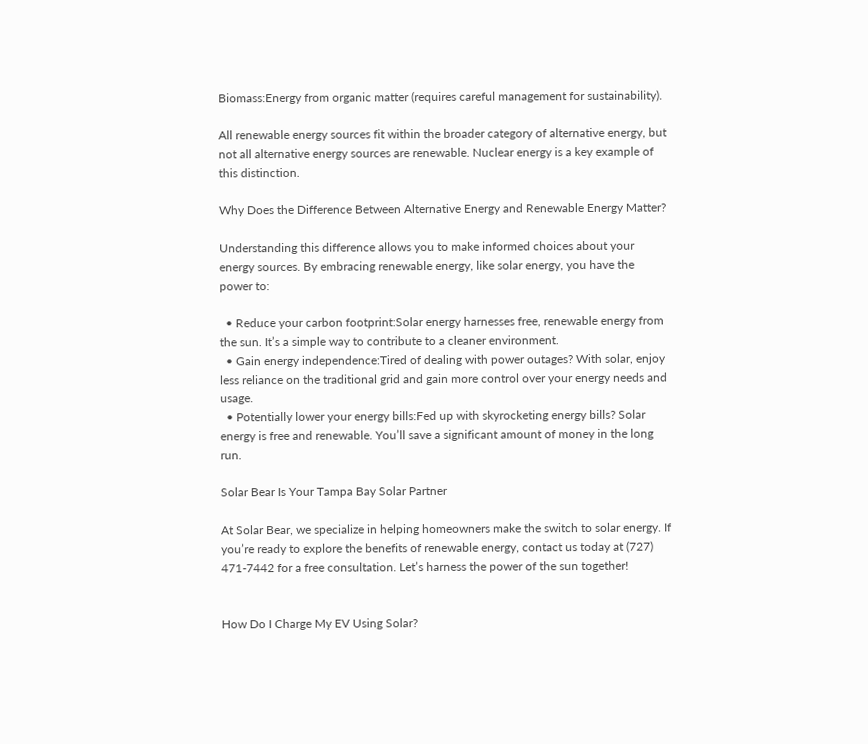Biomass:Energy from organic matter (requires careful management for sustainability).

All renewable energy sources fit within the broader category of alternative energy, but not all alternative energy sources are renewable. Nuclear energy is a key example of this distinction.

Why Does the Difference Between Alternative Energy and Renewable Energy Matter?

Understanding this difference allows you to make informed choices about your energy sources. By embracing renewable energy, like solar energy, you have the power to:

  • Reduce your carbon footprint:Solar energy harnesses free, renewable energy from the sun. It’s a simple way to contribute to a cleaner environment.
  • Gain energy independence:Tired of dealing with power outages? With solar, enjoy less reliance on the traditional grid and gain more control over your energy needs and usage.
  • Potentially lower your energy bills:Fed up with skyrocketing energy bills? Solar energy is free and renewable. You’ll save a significant amount of money in the long run.

Solar Bear Is Your Tampa Bay Solar Partner

At Solar Bear, we specialize in helping homeowners make the switch to solar energy. If you’re ready to explore the benefits of renewable energy, contact us today at (727) 471-7442 for a free consultation. Let’s harness the power of the sun together!


How Do I Charge My EV Using Solar?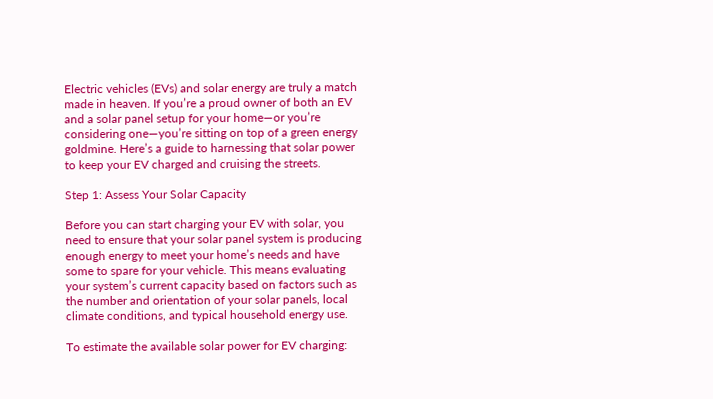Electric vehicles (EVs) and solar energy are truly a match made in heaven. If you’re a proud owner of both an EV and a solar panel setup for your home—or you’re considering one—you’re sitting on top of a green energy goldmine. Here’s a guide to harnessing that solar power to keep your EV charged and cruising the streets.

Step 1: Assess Your Solar Capacity

Before you can start charging your EV with solar, you need to ensure that your solar panel system is producing enough energy to meet your home’s needs and have some to spare for your vehicle. This means evaluating your system’s current capacity based on factors such as the number and orientation of your solar panels, local climate conditions, and typical household energy use.

To estimate the available solar power for EV charging: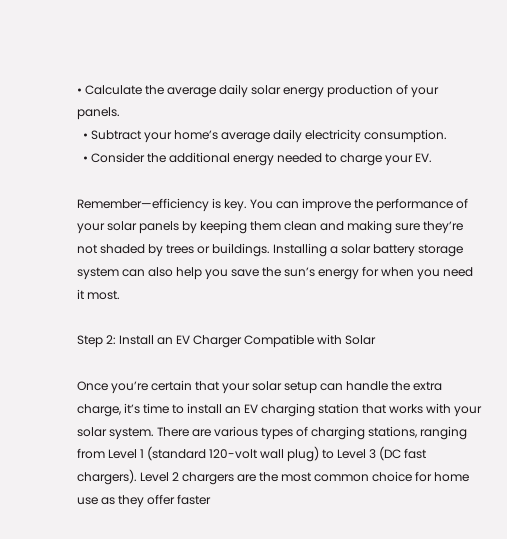• Calculate the average daily solar energy production of your panels.
  • Subtract your home’s average daily electricity consumption.
  • Consider the additional energy needed to charge your EV.

Remember—efficiency is key. You can improve the performance of your solar panels by keeping them clean and making sure they’re not shaded by trees or buildings. Installing a solar battery storage system can also help you save the sun’s energy for when you need it most.

Step 2: Install an EV Charger Compatible with Solar

Once you’re certain that your solar setup can handle the extra charge, it’s time to install an EV charging station that works with your solar system. There are various types of charging stations, ranging from Level 1 (standard 120-volt wall plug) to Level 3 (DC fast chargers). Level 2 chargers are the most common choice for home use as they offer faster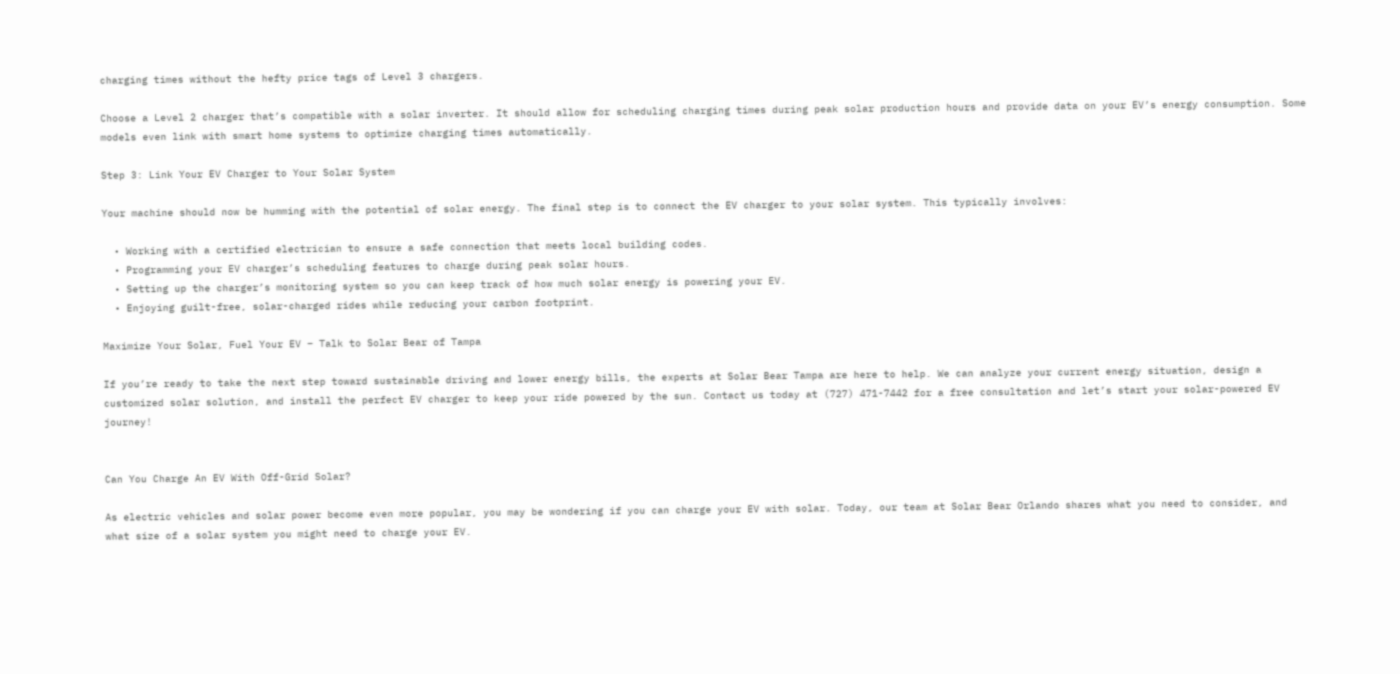charging times without the hefty price tags of Level 3 chargers.

Choose a Level 2 charger that’s compatible with a solar inverter. It should allow for scheduling charging times during peak solar production hours and provide data on your EV’s energy consumption. Some models even link with smart home systems to optimize charging times automatically.

Step 3: Link Your EV Charger to Your Solar System

Your machine should now be humming with the potential of solar energy. The final step is to connect the EV charger to your solar system. This typically involves:

  • Working with a certified electrician to ensure a safe connection that meets local building codes.
  • Programming your EV charger’s scheduling features to charge during peak solar hours.
  • Setting up the charger’s monitoring system so you can keep track of how much solar energy is powering your EV.
  • Enjoying guilt-free, solar-charged rides while reducing your carbon footprint.

Maximize Your Solar, Fuel Your EV – Talk to Solar Bear of Tampa

If you’re ready to take the next step toward sustainable driving and lower energy bills, the experts at Solar Bear Tampa are here to help. We can analyze your current energy situation, design a customized solar solution, and install the perfect EV charger to keep your ride powered by the sun. Contact us today at (727) 471-7442 for a free consultation and let’s start your solar-powered EV journey!


Can You Charge An EV With Off-Grid Solar?

As electric vehicles and solar power become even more popular, you may be wondering if you can charge your EV with solar. Today, our team at Solar Bear Orlando shares what you need to consider, and what size of a solar system you might need to charge your EV.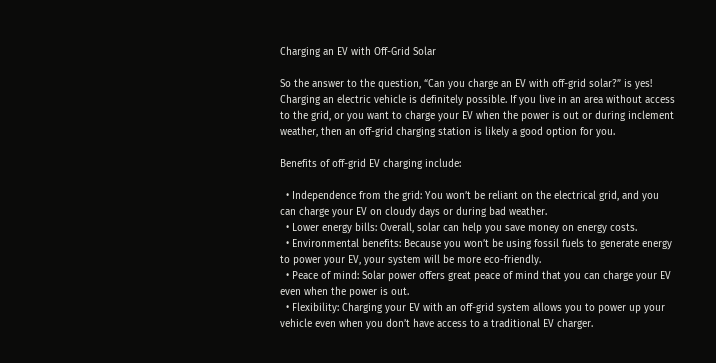Charging an EV with Off-Grid Solar

So the answer to the question, “Can you charge an EV with off-grid solar?” is yes! Charging an electric vehicle is definitely possible. If you live in an area without access to the grid, or you want to charge your EV when the power is out or during inclement weather, then an off-grid charging station is likely a good option for you.

Benefits of off-grid EV charging include:

  • Independence from the grid: You won’t be reliant on the electrical grid, and you can charge your EV on cloudy days or during bad weather.
  • Lower energy bills: Overall, solar can help you save money on energy costs.
  • Environmental benefits: Because you won’t be using fossil fuels to generate energy to power your EV, your system will be more eco-friendly.
  • Peace of mind: Solar power offers great peace of mind that you can charge your EV even when the power is out.
  • Flexibility: Charging your EV with an off-grid system allows you to power up your vehicle even when you don’t have access to a traditional EV charger.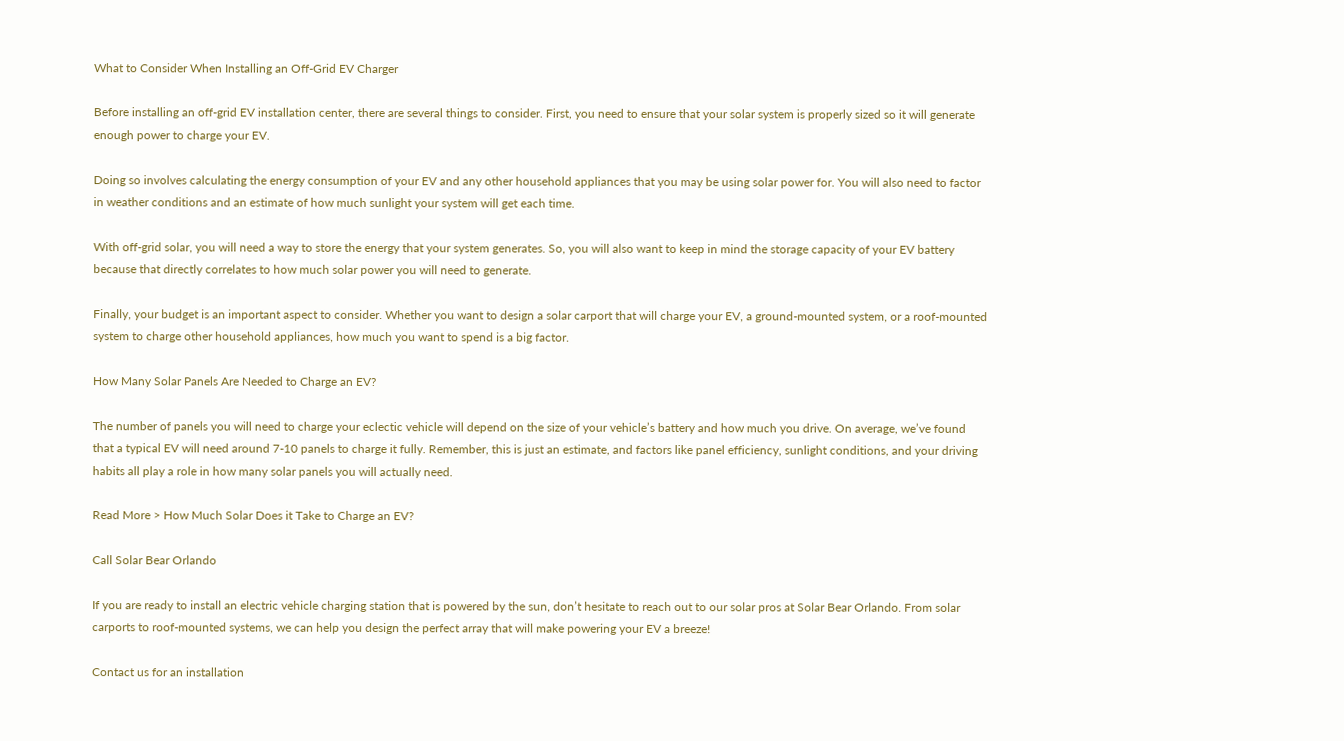What to Consider When Installing an Off-Grid EV Charger

Before installing an off-grid EV installation center, there are several things to consider. First, you need to ensure that your solar system is properly sized so it will generate enough power to charge your EV.

Doing so involves calculating the energy consumption of your EV and any other household appliances that you may be using solar power for. You will also need to factor in weather conditions and an estimate of how much sunlight your system will get each time.

With off-grid solar, you will need a way to store the energy that your system generates. So, you will also want to keep in mind the storage capacity of your EV battery because that directly correlates to how much solar power you will need to generate.

Finally, your budget is an important aspect to consider. Whether you want to design a solar carport that will charge your EV, a ground-mounted system, or a roof-mounted system to charge other household appliances, how much you want to spend is a big factor.

How Many Solar Panels Are Needed to Charge an EV?

The number of panels you will need to charge your eclectic vehicle will depend on the size of your vehicle’s battery and how much you drive. On average, we’ve found that a typical EV will need around 7-10 panels to charge it fully. Remember, this is just an estimate, and factors like panel efficiency, sunlight conditions, and your driving habits all play a role in how many solar panels you will actually need.

Read More > How Much Solar Does it Take to Charge an EV?

Call Solar Bear Orlando

If you are ready to install an electric vehicle charging station that is powered by the sun, don’t hesitate to reach out to our solar pros at Solar Bear Orlando. From solar carports to roof-mounted systems, we can help you design the perfect array that will make powering your EV a breeze!

Contact us for an installation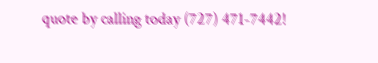quote by calling today (727) 471-7442!